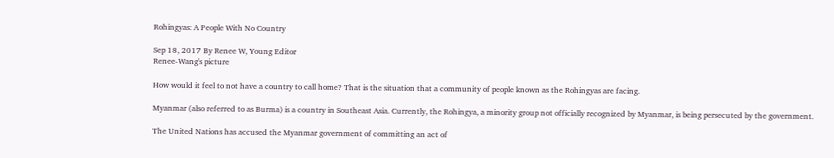Rohingyas: A People With No Country

Sep 18, 2017 By Renee W, Young Editor
Renee-Wang's picture

How would it feel to not have a country to call home? That is the situation that a community of people known as the Rohingyas are facing.

Myanmar (also referred to as Burma) is a country in Southeast Asia. Currently, the Rohingya, a minority group not officially recognized by Myanmar, is being persecuted by the government.

The United Nations has accused the Myanmar government of committing an act of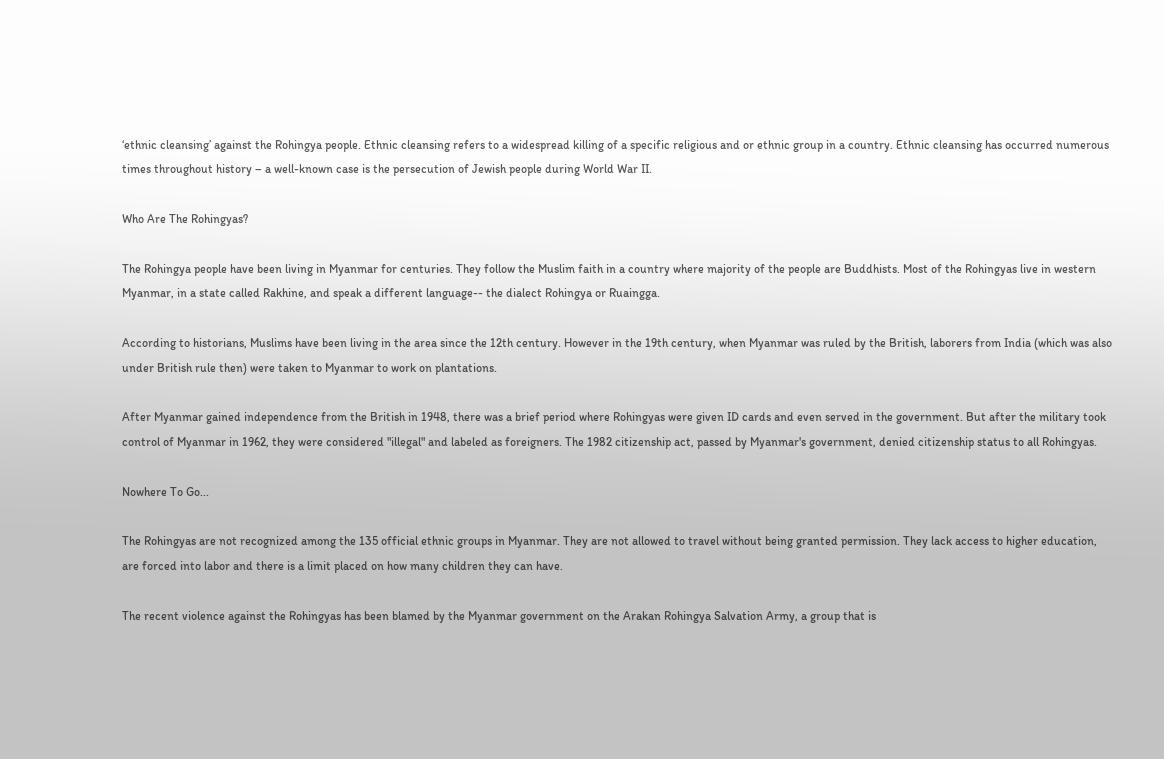‘ethnic cleansing’ against the Rohingya people. Ethnic cleansing refers to a widespread killing of a specific religious and or ethnic group in a country. Ethnic cleansing has occurred numerous times throughout history – a well-known case is the persecution of Jewish people during World War II.

Who Are The Rohingyas?

The Rohingya people have been living in Myanmar for centuries. They follow the Muslim faith in a country where majority of the people are Buddhists. Most of the Rohingyas live in western Myanmar, in a state called Rakhine, and speak a different language-- the dialect Rohingya or Ruaingga.

According to historians, Muslims have been living in the area since the 12th century. However in the 19th century, when Myanmar was ruled by the British, laborers from India (which was also under British rule then) were taken to Myanmar to work on plantations.

After Myanmar gained independence from the British in 1948, there was a brief period where Rohingyas were given ID cards and even served in the government. But after the military took control of Myanmar in 1962, they were considered "illegal" and labeled as foreigners. The 1982 citizenship act, passed by Myanmar's government, denied citizenship status to all Rohingyas.

Nowhere To Go...

The Rohingyas are not recognized among the 135 official ethnic groups in Myanmar. They are not allowed to travel without being granted permission. They lack access to higher education, are forced into labor and there is a limit placed on how many children they can have.

The recent violence against the Rohingyas has been blamed by the Myanmar government on the Arakan Rohingya Salvation Army, a group that is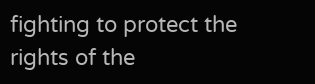fighting to protect the rights of the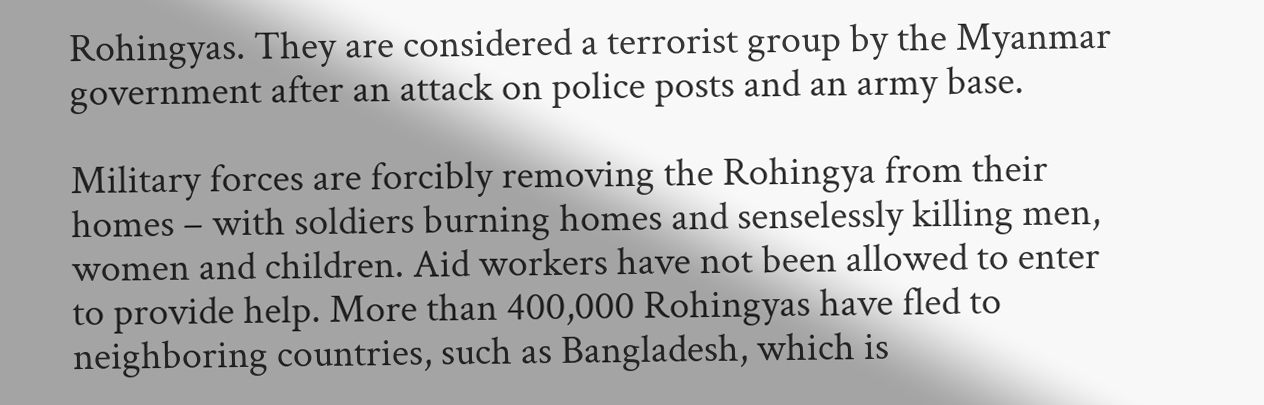Rohingyas. They are considered a terrorist group by the Myanmar government after an attack on police posts and an army base.

Military forces are forcibly removing the Rohingya from their homes – with soldiers burning homes and senselessly killing men, women and children. Aid workers have not been allowed to enter to provide help. More than 400,000 Rohingyas have fled to neighboring countries, such as Bangladesh, which is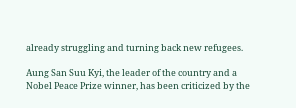already struggling and turning back new refugees.

Aung San Suu Kyi, the leader of the country and a Nobel Peace Prize winner, has been criticized by the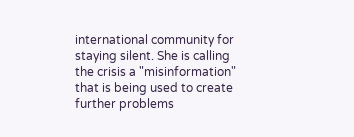international community for staying silent. She is calling the crisis a "misinformation" that is being used to create further problems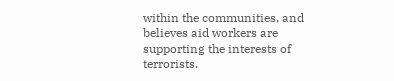within the communities, and believes aid workers are supporting the interests of terrorists.